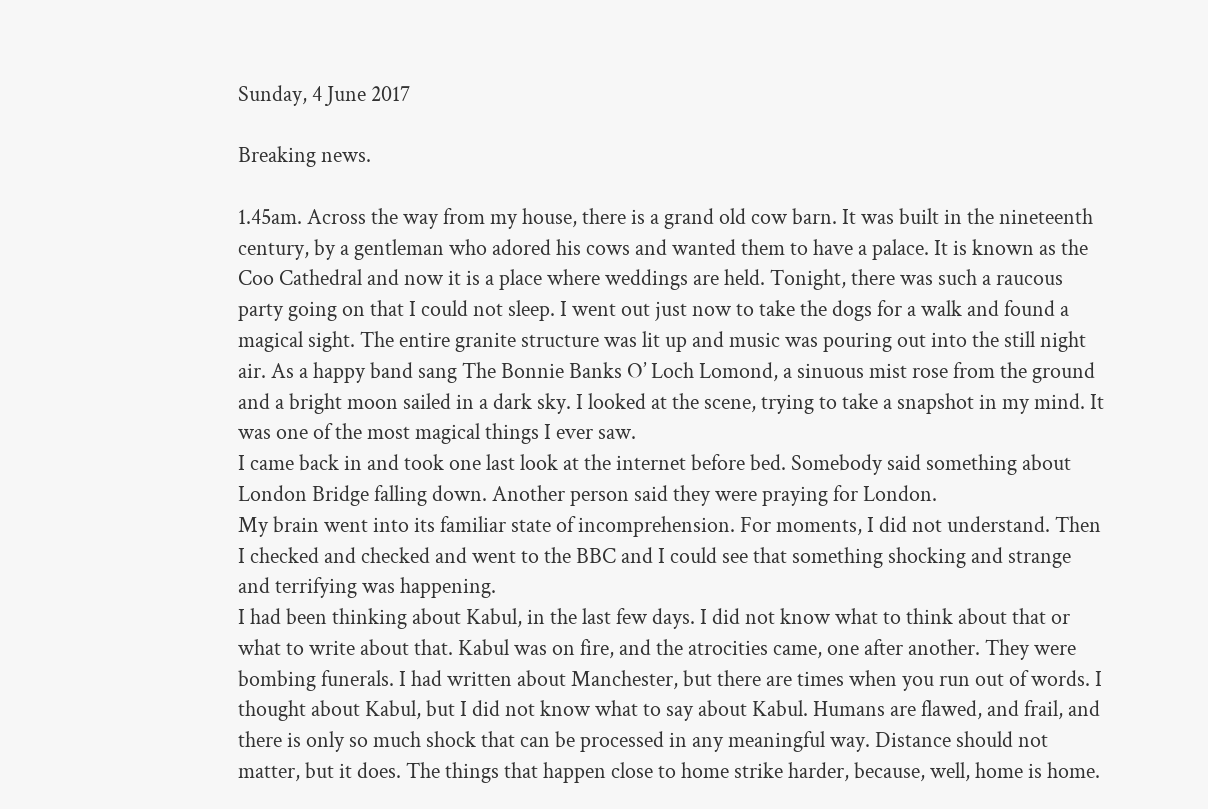Sunday, 4 June 2017

Breaking news.

1.45am. Across the way from my house, there is a grand old cow barn. It was built in the nineteenth century, by a gentleman who adored his cows and wanted them to have a palace. It is known as the Coo Cathedral and now it is a place where weddings are held. Tonight, there was such a raucous party going on that I could not sleep. I went out just now to take the dogs for a walk and found a magical sight. The entire granite structure was lit up and music was pouring out into the still night air. As a happy band sang The Bonnie Banks O’ Loch Lomond, a sinuous mist rose from the ground and a bright moon sailed in a dark sky. I looked at the scene, trying to take a snapshot in my mind. It was one of the most magical things I ever saw.
I came back in and took one last look at the internet before bed. Somebody said something about London Bridge falling down. Another person said they were praying for London.
My brain went into its familiar state of incomprehension. For moments, I did not understand. Then I checked and checked and went to the BBC and I could see that something shocking and strange and terrifying was happening.
I had been thinking about Kabul, in the last few days. I did not know what to think about that or what to write about that. Kabul was on fire, and the atrocities came, one after another. They were bombing funerals. I had written about Manchester, but there are times when you run out of words. I thought about Kabul, but I did not know what to say about Kabul. Humans are flawed, and frail, and there is only so much shock that can be processed in any meaningful way. Distance should not matter, but it does. The things that happen close to home strike harder, because, well, home is home.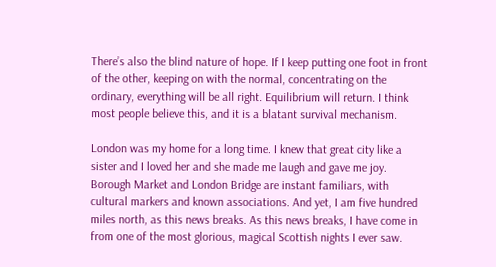There’s also the blind nature of hope. If I keep putting one foot in front of the other, keeping on with the normal, concentrating on the ordinary, everything will be all right. Equilibrium will return. I think most people believe this, and it is a blatant survival mechanism.

London was my home for a long time. I knew that great city like a sister and I loved her and she made me laugh and gave me joy. Borough Market and London Bridge are instant familiars, with cultural markers and known associations. And yet, I am five hundred miles north, as this news breaks. As this news breaks, I have come in from one of the most glorious, magical Scottish nights I ever saw.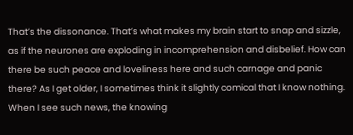That’s the dissonance. That’s what makes my brain start to snap and sizzle, as if the neurones are exploding in incomprehension and disbelief. How can there be such peace and loveliness here and such carnage and panic there? As I get older, I sometimes think it slightly comical that I know nothing. When I see such news, the knowing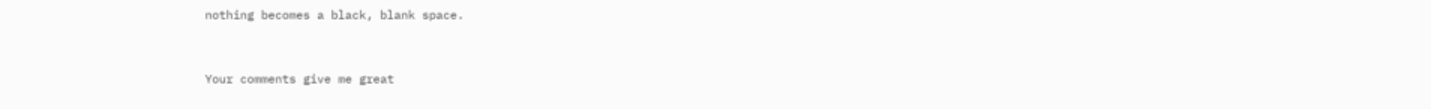nothing becomes a black, blank space.


Your comments give me great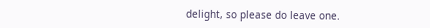delight, so please do leave one.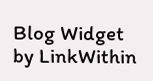Blog Widget by LinkWithin